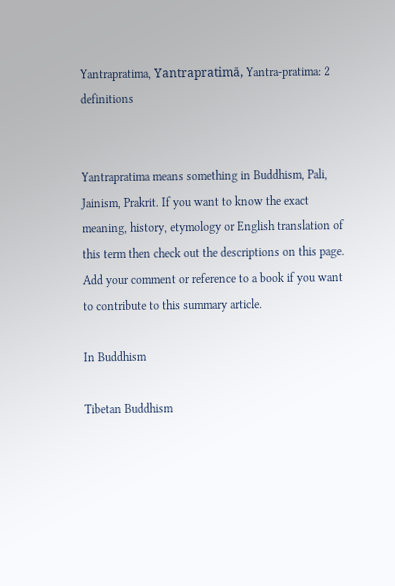Yantrapratima, Yantrapratimā, Yantra-pratima: 2 definitions


Yantrapratima means something in Buddhism, Pali, Jainism, Prakrit. If you want to know the exact meaning, history, etymology or English translation of this term then check out the descriptions on this page. Add your comment or reference to a book if you want to contribute to this summary article.

In Buddhism

Tibetan Buddhism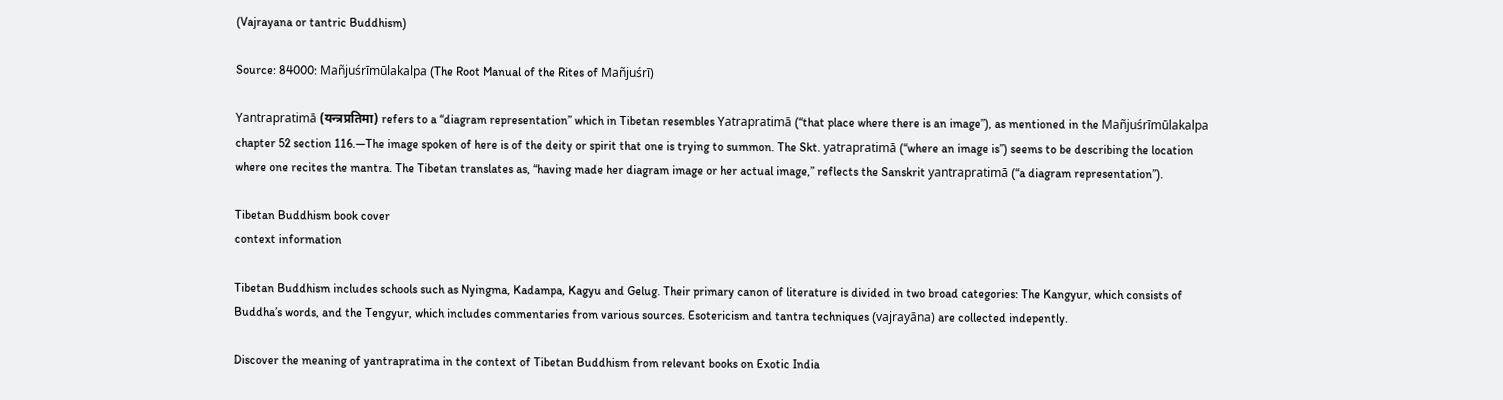(Vajrayana or tantric Buddhism)

Source: 84000: Mañjuśrīmūlakalpa (The Root Manual of the Rites of Mañjuśrī)

Yantrapratimā (यन्त्रप्रतिमा) refers to a “diagram representation” which in Tibetan resembles Yatrapratimā (“that place where there is an image”), as mentioned in the Mañjuśrīmūlakalpa chapter 52 section 116.—The image spoken of here is of the deity or spirit that one is trying to summon. The Skt. yatrapratimā (“where an image is”) seems to be describing the location where one recites the mantra. The Tibetan translates as, “having made her diagram image or her actual image,” reflects the Sanskrit yantrapratimā (“a diagram representation”).

Tibetan Buddhism book cover
context information

Tibetan Buddhism includes schools such as Nyingma, Kadampa, Kagyu and Gelug. Their primary canon of literature is divided in two broad categories: The Kangyur, which consists of Buddha’s words, and the Tengyur, which includes commentaries from various sources. Esotericism and tantra techniques (vajrayāna) are collected indepently.

Discover the meaning of yantrapratima in the context of Tibetan Buddhism from relevant books on Exotic India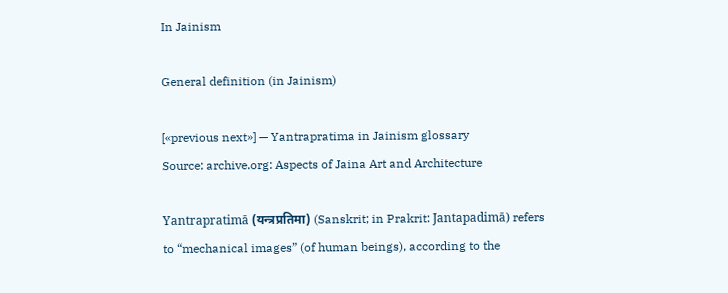In Jainism

General definition (in Jainism)

[«previous next»] — Yantrapratima in Jainism glossary
Source: archive.org: Aspects of Jaina Art and Architecture

Yantrapratimā (यन्त्रप्रतिमा) (Sanskrit; in Prakrit: Jantapadimā) refers to “mechanical images” (of human beings), according to the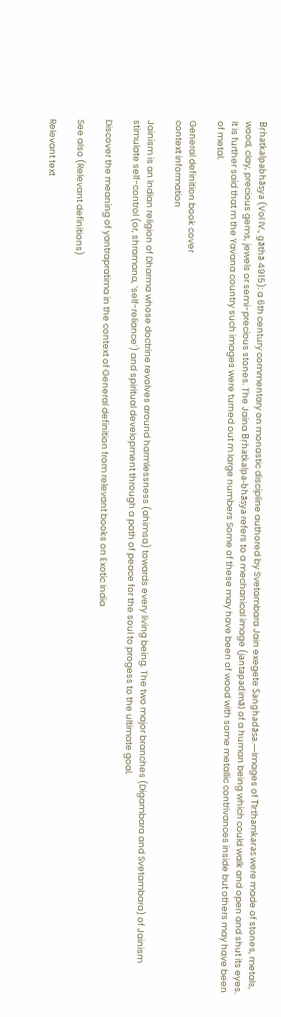Bṛhatkalpabhāṣya (Vol IV., gāthā 4915): a 6th century commentary on monastic discipline authored by Svetambara Jain exegete Saṅghadāsa.—Images of Tīrthaṃkaras were made of stones, metals, wood, clay, precious gems, jewels or semi-precious stones. The Jaina Bṛhatkalpa-bhāṣya refers to a mechanical image (jantapadimā) of a human being which could walk and open and shut its eyes. It is further said that m the Yavana country such images were turned out m large numbers Some of these may have been of wood with some metallic contrivances inside but others may have been of metal.

General definition book cover
context information

Jainism is an Indian religion of Dharma whose doctrine revolves around harmlessness (ahimsa) towards every living being. The two major branches (Digambara and Svetambara) of Jainism stimulate self-control (or, shramana, ‘self-reliance’) and spiritual development through a path of peace for the soul to progess to the ultimate goal.

Discover the meaning of yantrapratima in the context of General definition from relevant books on Exotic India

See also (Relevant definitions)

Relevant text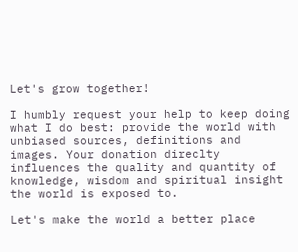Let's grow together!

I humbly request your help to keep doing what I do best: provide the world with unbiased sources, definitions and images. Your donation direclty influences the quality and quantity of knowledge, wisdom and spiritual insight the world is exposed to.

Let's make the world a better place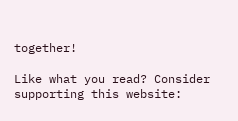together!

Like what you read? Consider supporting this website: